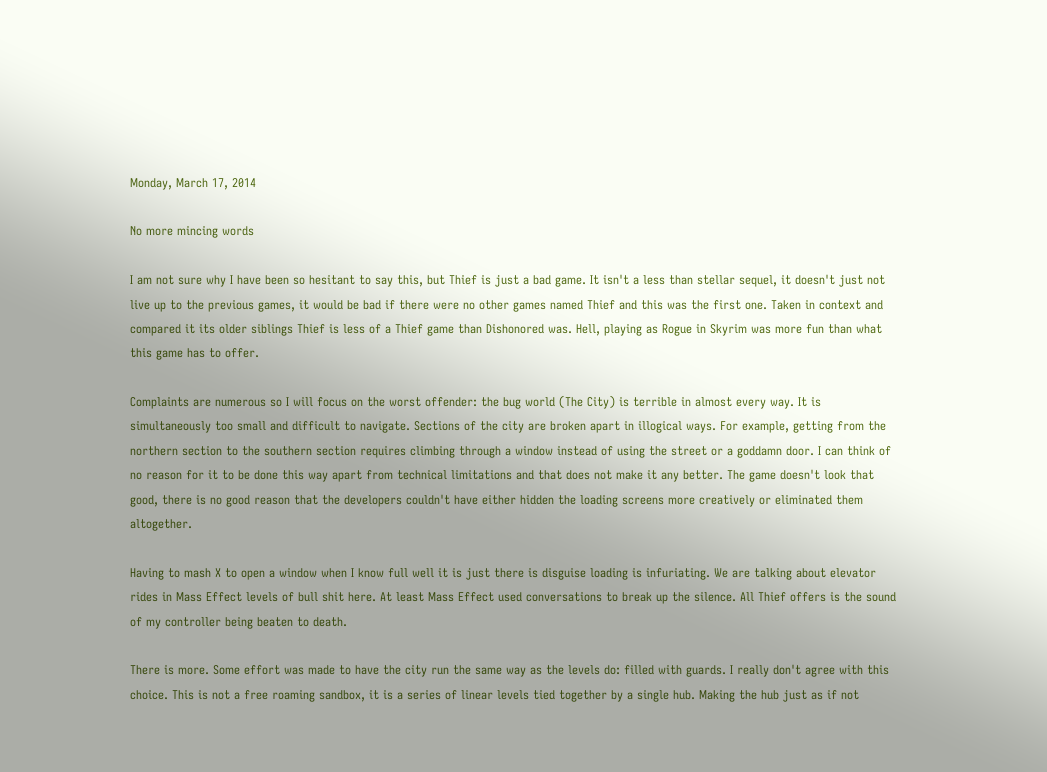Monday, March 17, 2014

No more mincing words

I am not sure why I have been so hesitant to say this, but Thief is just a bad game. It isn't a less than stellar sequel, it doesn't just not live up to the previous games, it would be bad if there were no other games named Thief and this was the first one. Taken in context and compared it its older siblings Thief is less of a Thief game than Dishonored was. Hell, playing as Rogue in Skyrim was more fun than what this game has to offer.

Complaints are numerous so I will focus on the worst offender: the bug world (The City) is terrible in almost every way. It is simultaneously too small and difficult to navigate. Sections of the city are broken apart in illogical ways. For example, getting from the northern section to the southern section requires climbing through a window instead of using the street or a goddamn door. I can think of no reason for it to be done this way apart from technical limitations and that does not make it any better. The game doesn't look that good, there is no good reason that the developers couldn't have either hidden the loading screens more creatively or eliminated them altogether.

Having to mash X to open a window when I know full well it is just there is disguise loading is infuriating. We are talking about elevator rides in Mass Effect levels of bull shit here. At least Mass Effect used conversations to break up the silence. All Thief offers is the sound of my controller being beaten to death.

There is more. Some effort was made to have the city run the same way as the levels do: filled with guards. I really don't agree with this choice. This is not a free roaming sandbox, it is a series of linear levels tied together by a single hub. Making the hub just as if not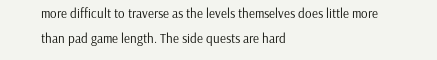more difficult to traverse as the levels themselves does little more than pad game length. The side quests are hard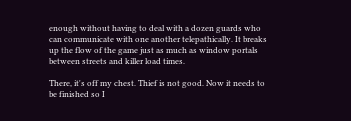enough without having to deal with a dozen guards who can communicate with one another telepathically. It breaks up the flow of the game just as much as window portals between streets and killer load times.

There, it's off my chest. Thief is not good. Now it needs to be finished so I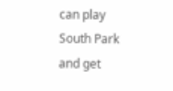can play South Park and get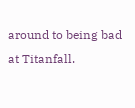around to being bad at Titanfall.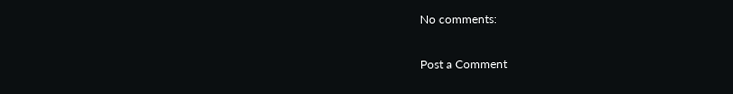No comments:

Post a Comment